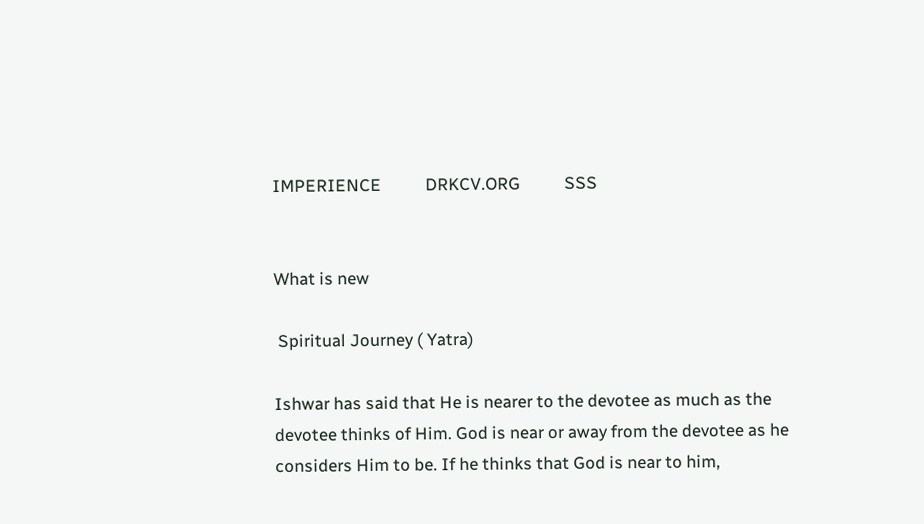IMPERIENCE           DRKCV.ORG           SSS


What is new

 Spiritual Journey ( Yatra)

Ishwar has said that He is nearer to the devotee as much as the devotee thinks of Him. God is near or away from the devotee as he considers Him to be. If he thinks that God is near to him,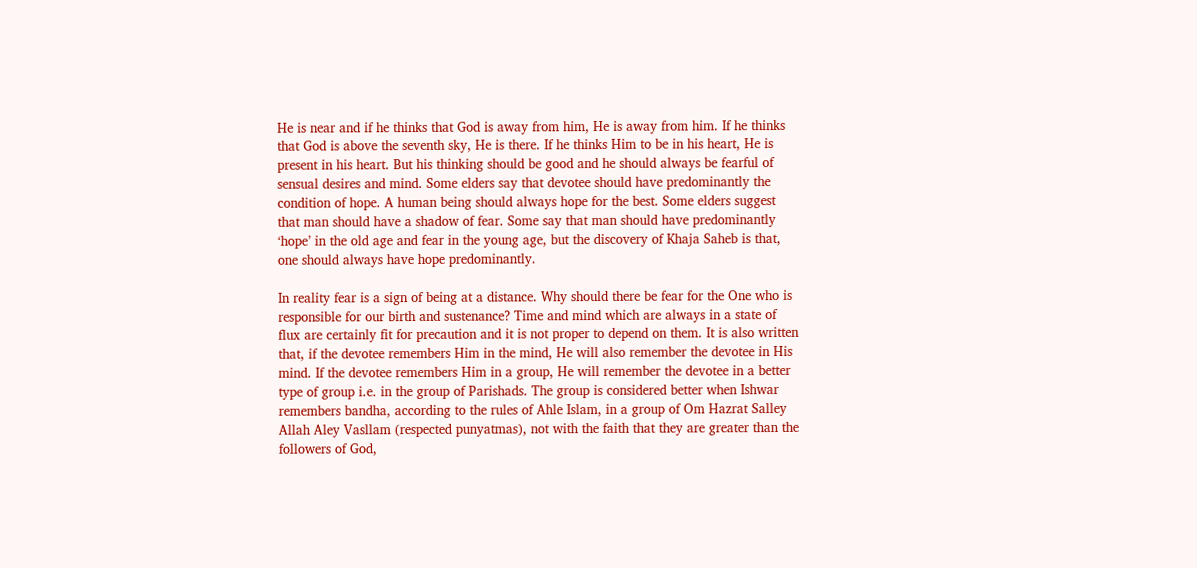He is near and if he thinks that God is away from him, He is away from him. If he thinks that God is above the seventh sky, He is there. If he thinks Him to be in his heart, He is present in his heart. But his thinking should be good and he should always be fearful of sensual desires and mind. Some elders say that devotee should have predominantly the condition of hope. A human being should always hope for the best. Some elders suggest that man should have a shadow of fear. Some say that man should have predominantly ‘hope’ in the old age and fear in the young age, but the discovery of Khaja Saheb is that, one should always have hope predominantly.

In reality fear is a sign of being at a distance. Why should there be fear for the One who is responsible for our birth and sustenance? Time and mind which are always in a state of flux are certainly fit for precaution and it is not proper to depend on them. It is also written that, if the devotee remembers Him in the mind, He will also remember the devotee in His mind. If the devotee remembers Him in a group, He will remember the devotee in a better type of group i.e. in the group of Parishads. The group is considered better when Ishwar remembers bandha, according to the rules of Ahle Islam, in a group of Om Hazrat Salley Allah Aley Vasllam (respected punyatmas), not with the faith that they are greater than the followers of God,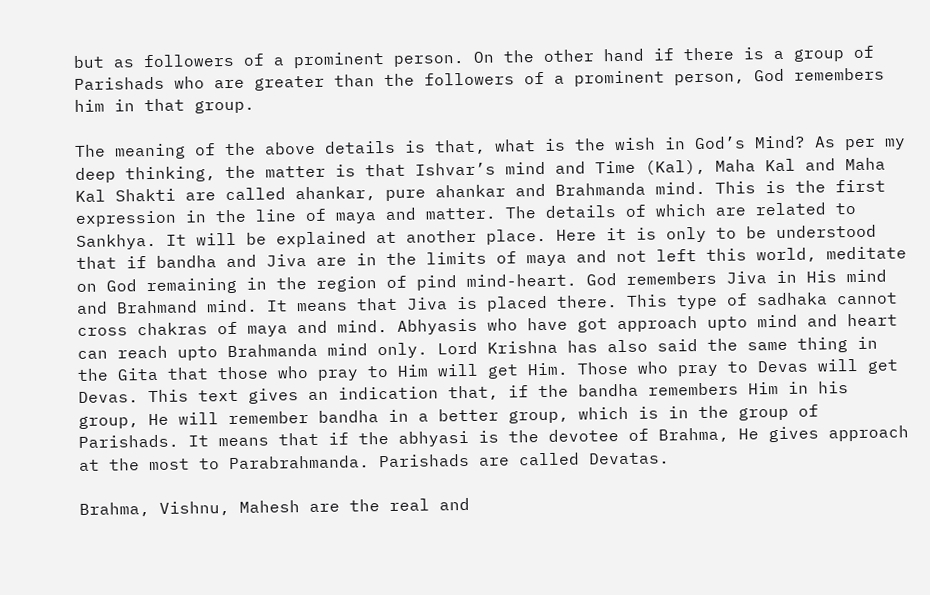but as followers of a prominent person. On the other hand if there is a group of Parishads who are greater than the followers of a prominent person, God remembers him in that group.

The meaning of the above details is that, what is the wish in God’s Mind? As per my deep thinking, the matter is that Ishvar’s mind and Time (Kal), Maha Kal and Maha Kal Shakti are called ahankar, pure ahankar and Brahmanda mind. This is the first expression in the line of maya and matter. The details of which are related to Sankhya. It will be explained at another place. Here it is only to be understood that if bandha and Jiva are in the limits of maya and not left this world, meditate on God remaining in the region of pind mind-heart. God remembers Jiva in His mind and Brahmand mind. It means that Jiva is placed there. This type of sadhaka cannot cross chakras of maya and mind. Abhyasis who have got approach upto mind and heart can reach upto Brahmanda mind only. Lord Krishna has also said the same thing in the Gita that those who pray to Him will get Him. Those who pray to Devas will get Devas. This text gives an indication that, if the bandha remembers Him in his group, He will remember bandha in a better group, which is in the group of Parishads. It means that if the abhyasi is the devotee of Brahma, He gives approach at the most to Parabrahmanda. Parishads are called Devatas.

Brahma, Vishnu, Mahesh are the real and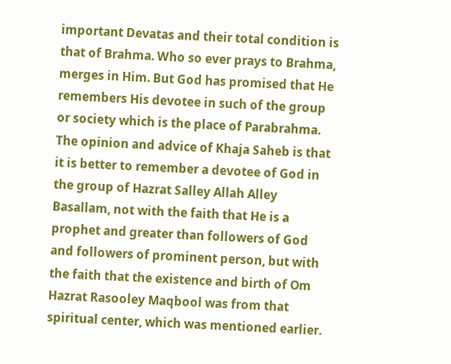important Devatas and their total condition is that of Brahma. Who so ever prays to Brahma, merges in Him. But God has promised that He remembers His devotee in such of the group or society which is the place of Parabrahma. The opinion and advice of Khaja Saheb is that it is better to remember a devotee of God in the group of Hazrat Salley Allah Alley Basallam, not with the faith that He is a prophet and greater than followers of God and followers of prominent person, but with the faith that the existence and birth of Om Hazrat Rasooley Maqbool was from that spiritual center, which was mentioned earlier.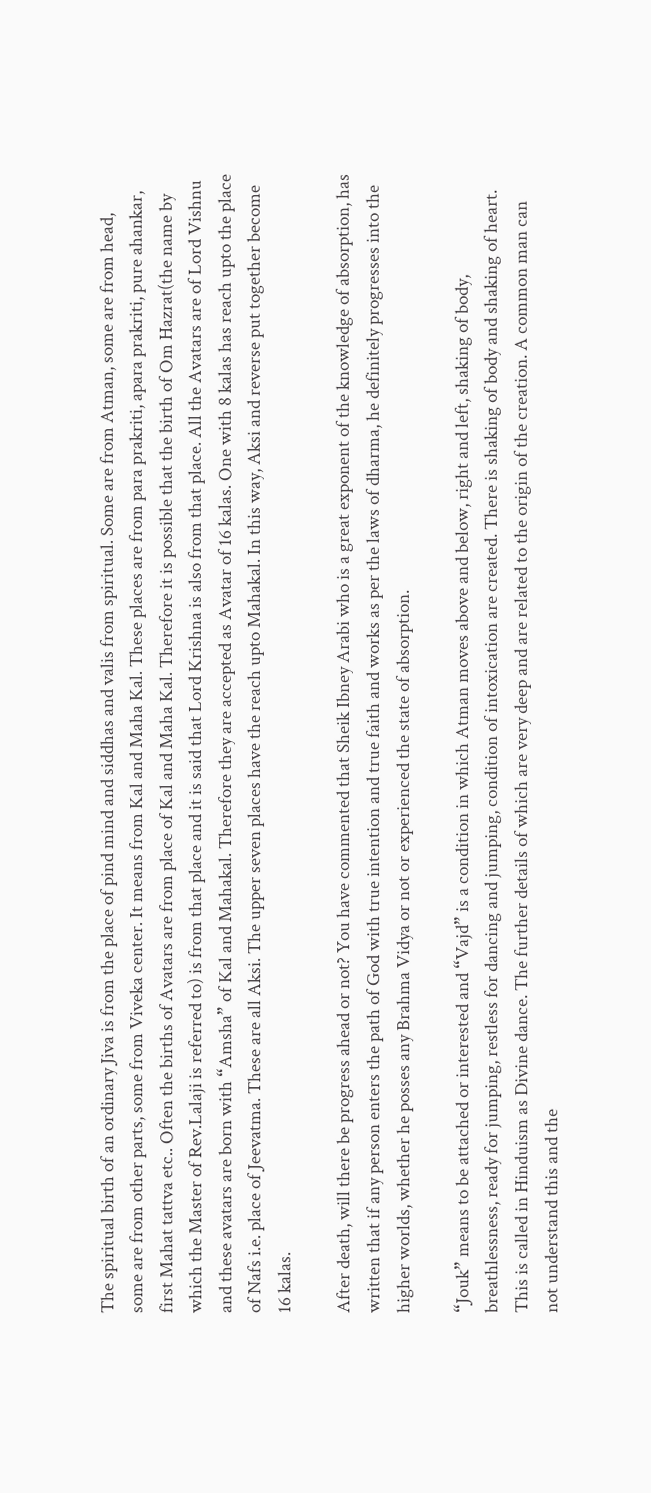The spiritual birth of an ordinary Jiva is from the place of pind mind and siddhas and valis from spiritual. Some are from Atman, some are from head, some are from other parts, some from Viveka center. It means from Kal and Maha Kal. These places are from para prakriti, apara prakriti, pure ahankar, first Mahat tattva etc.. Often the births of Avatars are from place of Kal and Maha Kal. Therefore it is possible that the birth of Om Hazrat(the name by which the Master of Rev.Lalaji is referred to) is from that place and it is said that Lord Krishna is also from that place. All the Avatars are of Lord Vishnu and these avatars are born with “Amsha” of Kal and Mahakal. Therefore they are accepted as Avatar of 16 kalas. One with 8 kalas has reach upto the place of Nafs i.e. place of Jeevatma. These are all Aksi. The upper seven places have the reach upto Mahakal. In this way, Aksi and reverse put together become 16 kalas.

After death, will there be progress ahead or not? You have commented that Sheik Ibney Arabi who is a great exponent of the knowledge of absorption, has written that if any person enters the path of God with true intention and true faith and works as per the laws of dharma, he definitely progresses into the higher worlds, whether he posses any Brahma Vidya or not or experienced the state of absorption.

“Jouk” means to be attached or interested and “Vajd” is a condition in which Atman moves above and below, right and left, shaking of body, breathlessness, ready for jumping, restless for dancing and jumping, condition of intoxication are created. There is shaking of body and shaking of heart. This is called in Hinduism as Divine dance. The further details of which are very deep and are related to the origin of the creation. A common man can not understand this and the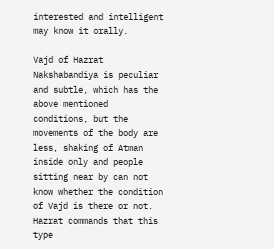interested and intelligent may know it orally.

Vajd of Hazrat Nakshabandiya is peculiar and subtle, which has the above mentioned conditions, but the movements of the body are less, shaking of Atman inside only and people sitting near by can not know whether the condition of Vajd is there or not. Hazrat commands that this type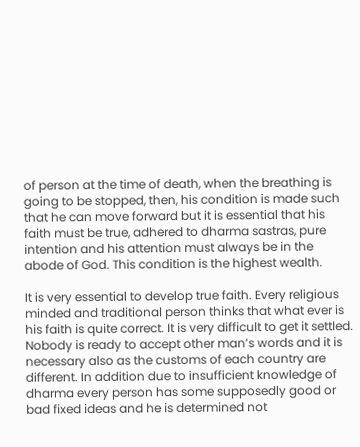of person at the time of death, when the breathing is going to be stopped, then, his condition is made such that he can move forward but it is essential that his faith must be true, adhered to dharma sastras, pure intention and his attention must always be in the abode of God. This condition is the highest wealth.

It is very essential to develop true faith. Every religious minded and traditional person thinks that what ever is his faith is quite correct. It is very difficult to get it settled. Nobody is ready to accept other man’s words and it is necessary also as the customs of each country are different. In addition due to insufficient knowledge of dharma every person has some supposedly good or bad fixed ideas and he is determined not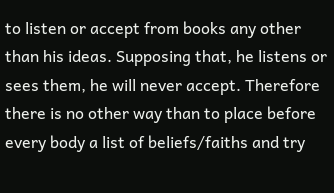to listen or accept from books any other than his ideas. Supposing that, he listens or sees them, he will never accept. Therefore there is no other way than to place before every body a list of beliefs/faiths and try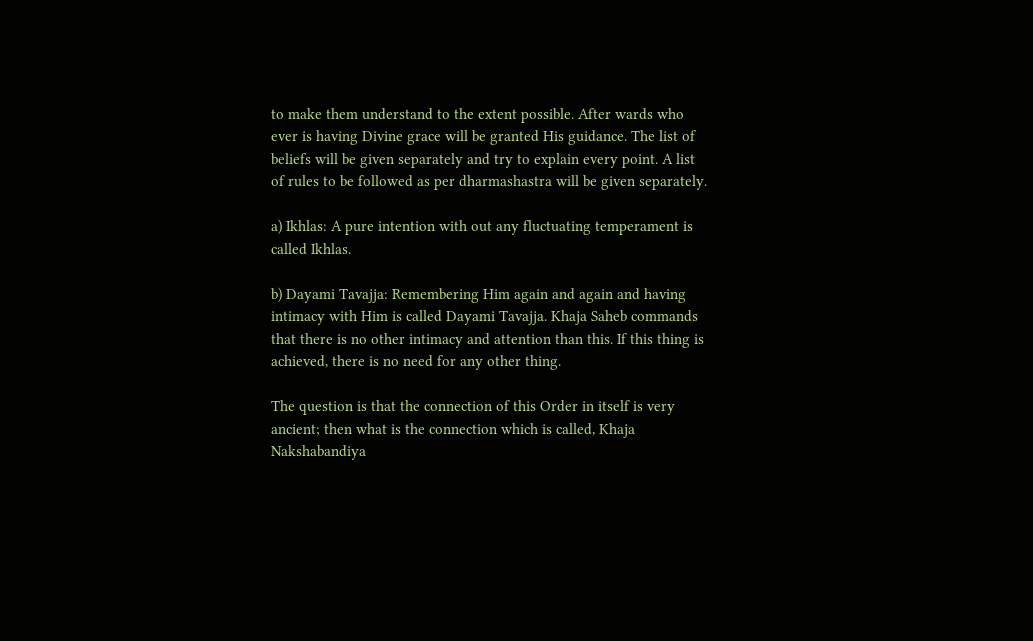to make them understand to the extent possible. After wards who ever is having Divine grace will be granted His guidance. The list of beliefs will be given separately and try to explain every point. A list of rules to be followed as per dharmashastra will be given separately.

a) Ikhlas: A pure intention with out any fluctuating temperament is called Ikhlas.

b) Dayami Tavajja: Remembering Him again and again and having intimacy with Him is called Dayami Tavajja. Khaja Saheb commands that there is no other intimacy and attention than this. If this thing is achieved, there is no need for any other thing.

The question is that the connection of this Order in itself is very ancient; then what is the connection which is called, Khaja Nakshabandiya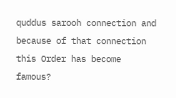quddus sarooh connection and because of that connection this Order has become famous?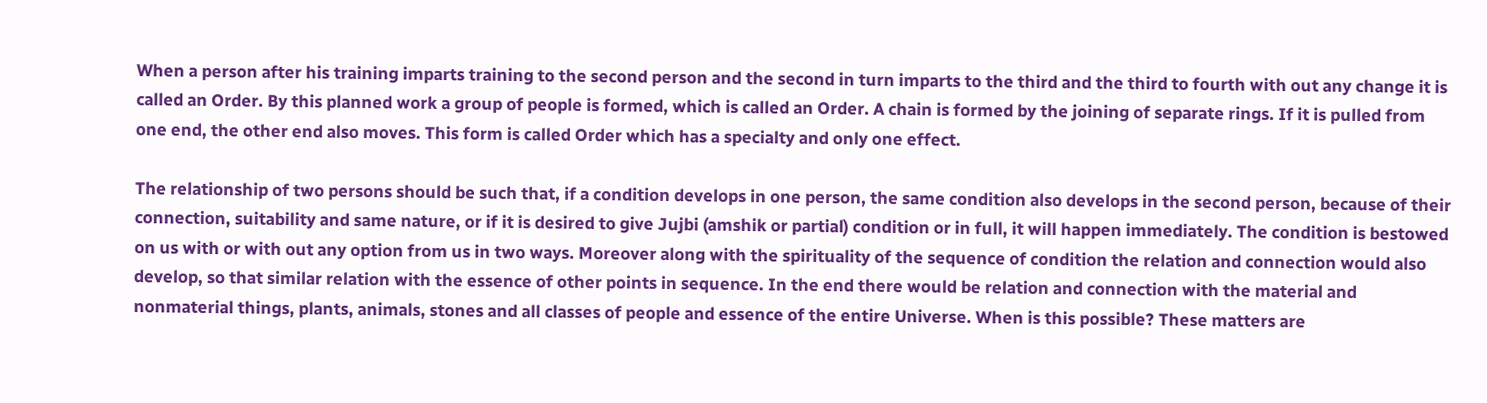When a person after his training imparts training to the second person and the second in turn imparts to the third and the third to fourth with out any change it is called an Order. By this planned work a group of people is formed, which is called an Order. A chain is formed by the joining of separate rings. If it is pulled from one end, the other end also moves. This form is called Order which has a specialty and only one effect.

The relationship of two persons should be such that, if a condition develops in one person, the same condition also develops in the second person, because of their connection, suitability and same nature, or if it is desired to give Jujbi (amshik or partial) condition or in full, it will happen immediately. The condition is bestowed on us with or with out any option from us in two ways. Moreover along with the spirituality of the sequence of condition the relation and connection would also develop, so that similar relation with the essence of other points in sequence. In the end there would be relation and connection with the material and nonmaterial things, plants, animals, stones and all classes of people and essence of the entire Universe. When is this possible? These matters are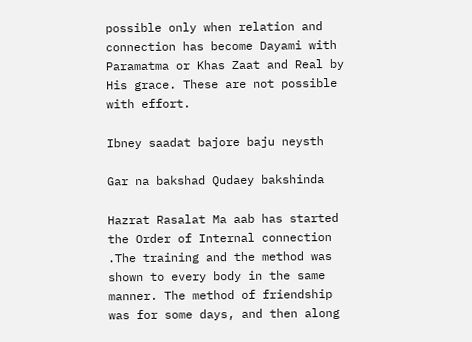possible only when relation and connection has become Dayami with Paramatma or Khas Zaat and Real by His grace. These are not possible with effort.

Ibney saadat bajore baju neysth

Gar na bakshad Qudaey bakshinda

Hazrat Rasalat Ma aab has started the Order of Internal connection .The training and the method was shown to every body in the same manner. The method of friendship was for some days, and then along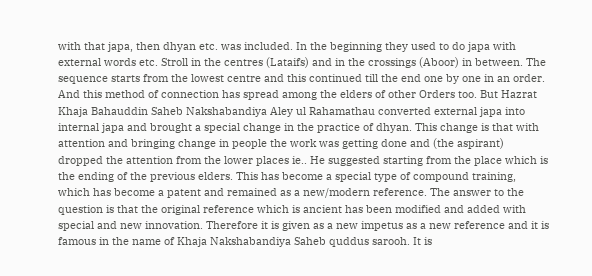with that japa, then dhyan etc. was included. In the beginning they used to do japa with external words etc. Stroll in the centres (Lataifs) and in the crossings (Aboor) in between. The sequence starts from the lowest centre and this continued till the end one by one in an order. And this method of connection has spread among the elders of other Orders too. But Hazrat Khaja Bahauddin Saheb Nakshabandiya Aley ul Rahamathau converted external japa into internal japa and brought a special change in the practice of dhyan. This change is that with attention and bringing change in people the work was getting done and (the aspirant) dropped the attention from the lower places ie.. He suggested starting from the place which is the ending of the previous elders. This has become a special type of compound training, which has become a patent and remained as a new/modern reference. The answer to the question is that the original reference which is ancient has been modified and added with special and new innovation. Therefore it is given as a new impetus as a new reference and it is famous in the name of Khaja Nakshabandiya Saheb quddus sarooh. It is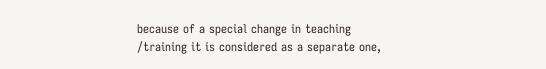because of a special change in teaching /training it is considered as a separate one,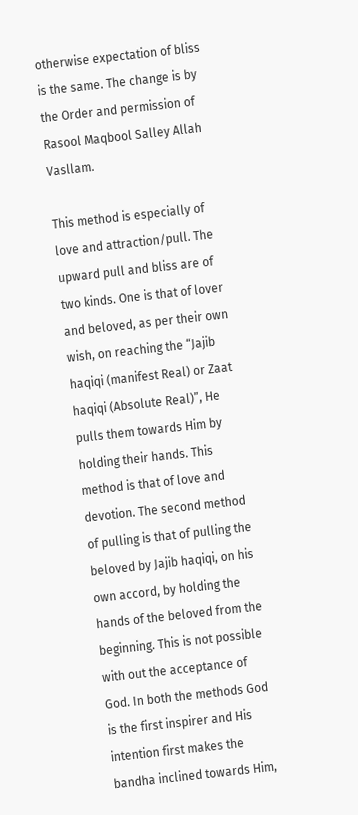otherwise expectation of bliss is the same. The change is by the Order and permission of Rasool Maqbool Salley Allah Vasllam.

This method is especially of love and attraction/pull. The upward pull and bliss are of two kinds. One is that of lover and beloved, as per their own wish, on reaching the “Jajib haqiqi (manifest Real) or Zaat haqiqi (Absolute Real)”, He pulls them towards Him by holding their hands. This method is that of love and devotion. The second method of pulling is that of pulling the beloved by Jajib haqiqi, on his own accord, by holding the hands of the beloved from the beginning. This is not possible with out the acceptance of God. In both the methods God is the first inspirer and His intention first makes the bandha inclined towards Him,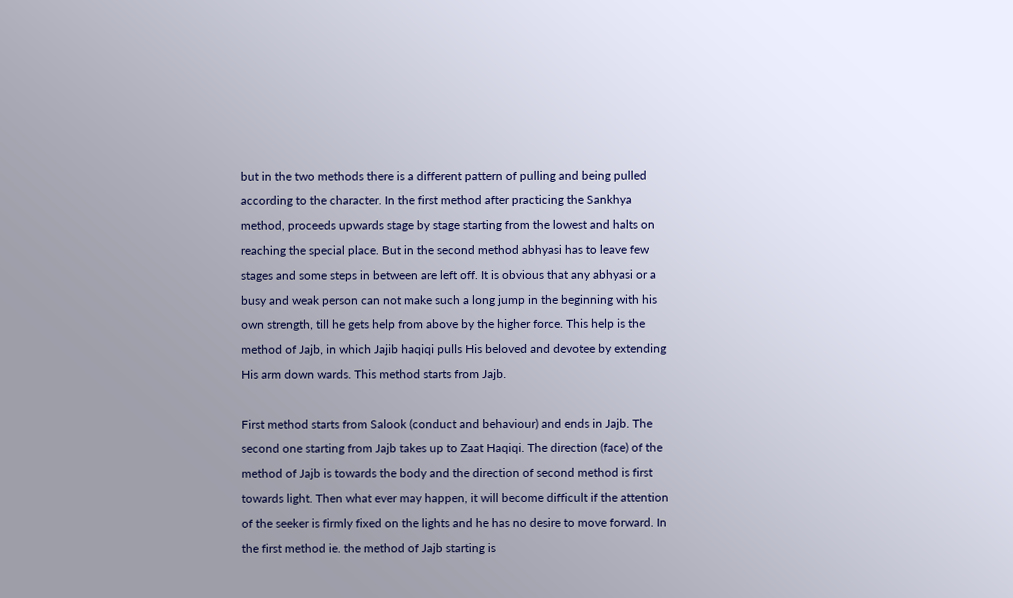but in the two methods there is a different pattern of pulling and being pulled according to the character. In the first method after practicing the Sankhya method, proceeds upwards stage by stage starting from the lowest and halts on reaching the special place. But in the second method abhyasi has to leave few stages and some steps in between are left off. It is obvious that any abhyasi or a busy and weak person can not make such a long jump in the beginning with his own strength, till he gets help from above by the higher force. This help is the method of Jajb, in which Jajib haqiqi pulls His beloved and devotee by extending His arm down wards. This method starts from Jajb.

First method starts from Salook (conduct and behaviour) and ends in Jajb. The second one starting from Jajb takes up to Zaat Haqiqi. The direction (face) of the method of Jajb is towards the body and the direction of second method is first towards light. Then what ever may happen, it will become difficult if the attention of the seeker is firmly fixed on the lights and he has no desire to move forward. In the first method ie. the method of Jajb starting is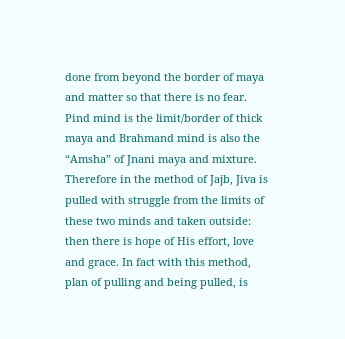done from beyond the border of maya and matter so that there is no fear. Pind mind is the limit/border of thick maya and Brahmand mind is also the “Amsha” of Jnani maya and mixture. Therefore in the method of Jajb, Jiva is pulled with struggle from the limits of these two minds and taken outside: then there is hope of His effort, love and grace. In fact with this method, plan of pulling and being pulled, is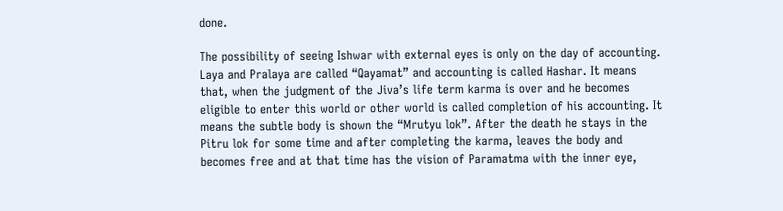done.

The possibility of seeing Ishwar with external eyes is only on the day of accounting. Laya and Pralaya are called “Qayamat” and accounting is called Hashar. It means that, when the judgment of the Jiva’s life term karma is over and he becomes eligible to enter this world or other world is called completion of his accounting. It means the subtle body is shown the “Mrutyu lok”. After the death he stays in the Pitru lok for some time and after completing the karma, leaves the body and becomes free and at that time has the vision of Paramatma with the inner eye,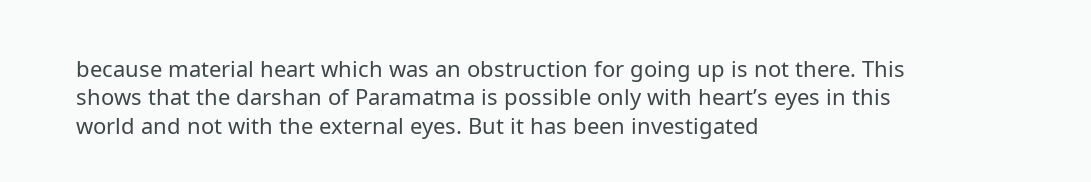because material heart which was an obstruction for going up is not there. This shows that the darshan of Paramatma is possible only with heart’s eyes in this world and not with the external eyes. But it has been investigated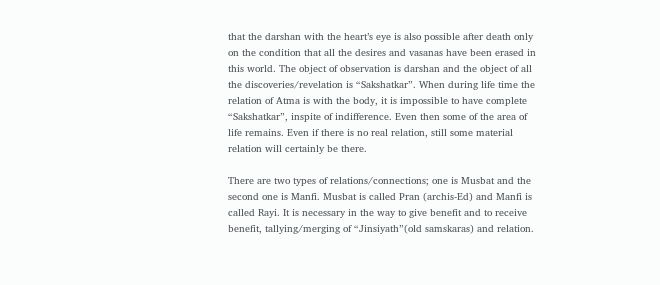that the darshan with the heart’s eye is also possible after death only on the condition that all the desires and vasanas have been erased in this world. The object of observation is darshan and the object of all the discoveries/revelation is “Sakshatkar”. When during life time the relation of Atma is with the body, it is impossible to have complete “Sakshatkar”, inspite of indifference. Even then some of the area of life remains. Even if there is no real relation, still some material relation will certainly be there.

There are two types of relations/connections; one is Musbat and the second one is Manfi. Musbat is called Pran (archis-Ed) and Manfi is called Rayi. It is necessary in the way to give benefit and to receive benefit, tallying/merging of “Jinsiyath”(old samskaras) and relation.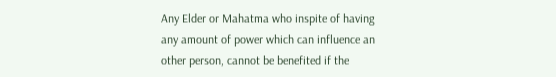Any Elder or Mahatma who inspite of having any amount of power which can influence an other person, cannot be benefited if the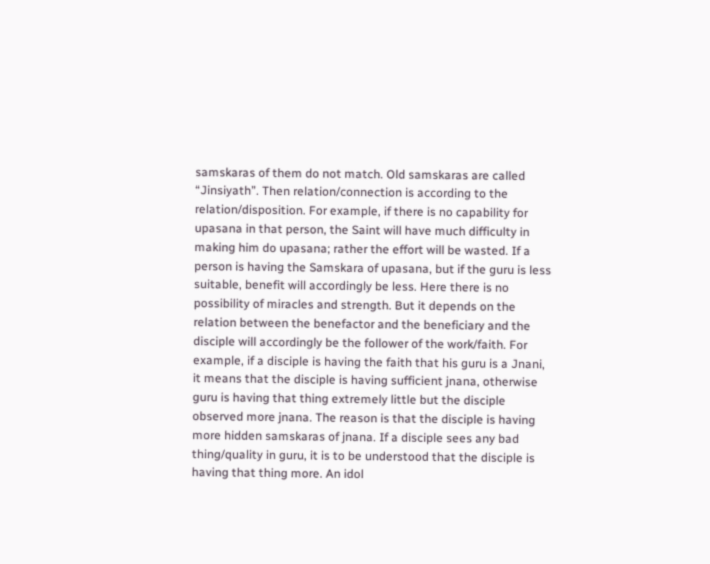samskaras of them do not match. Old samskaras are called “Jinsiyath”. Then relation/connection is according to the relation/disposition. For example, if there is no capability for upasana in that person, the Saint will have much difficulty in making him do upasana; rather the effort will be wasted. If a person is having the Samskara of upasana, but if the guru is less suitable, benefit will accordingly be less. Here there is no possibility of miracles and strength. But it depends on the relation between the benefactor and the beneficiary and the disciple will accordingly be the follower of the work/faith. For example, if a disciple is having the faith that his guru is a Jnani, it means that the disciple is having sufficient jnana, otherwise guru is having that thing extremely little but the disciple observed more jnana. The reason is that the disciple is having more hidden samskaras of jnana. If a disciple sees any bad thing/quality in guru, it is to be understood that the disciple is having that thing more. An idol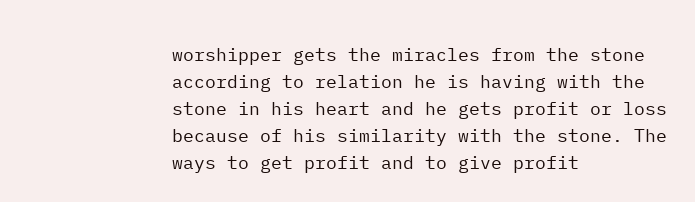worshipper gets the miracles from the stone according to relation he is having with the stone in his heart and he gets profit or loss because of his similarity with the stone. The ways to get profit and to give profit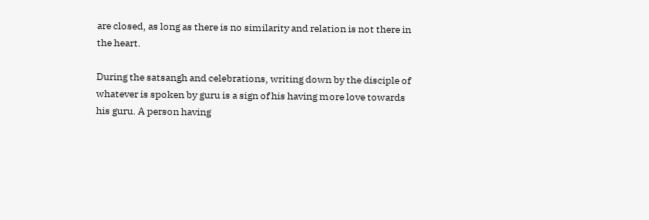are closed, as long as there is no similarity and relation is not there in the heart.

During the satsangh and celebrations, writing down by the disciple of whatever is spoken by guru is a sign of his having more love towards his guru. A person having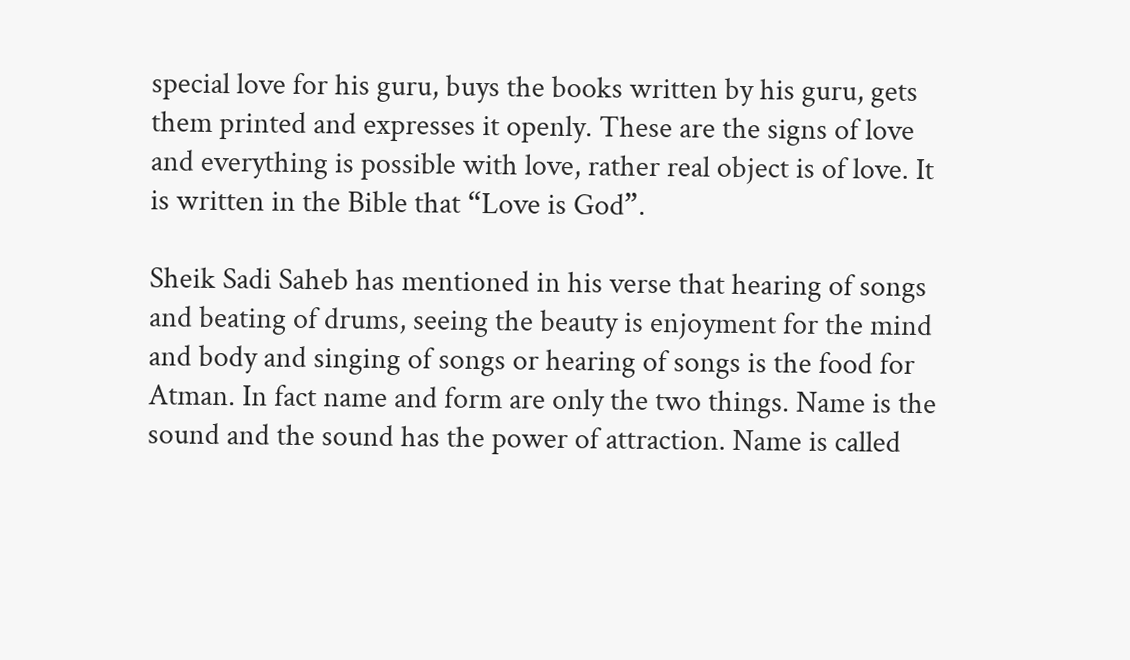special love for his guru, buys the books written by his guru, gets them printed and expresses it openly. These are the signs of love and everything is possible with love, rather real object is of love. It is written in the Bible that “Love is God”.

Sheik Sadi Saheb has mentioned in his verse that hearing of songs and beating of drums, seeing the beauty is enjoyment for the mind and body and singing of songs or hearing of songs is the food for Atman. In fact name and form are only the two things. Name is the sound and the sound has the power of attraction. Name is called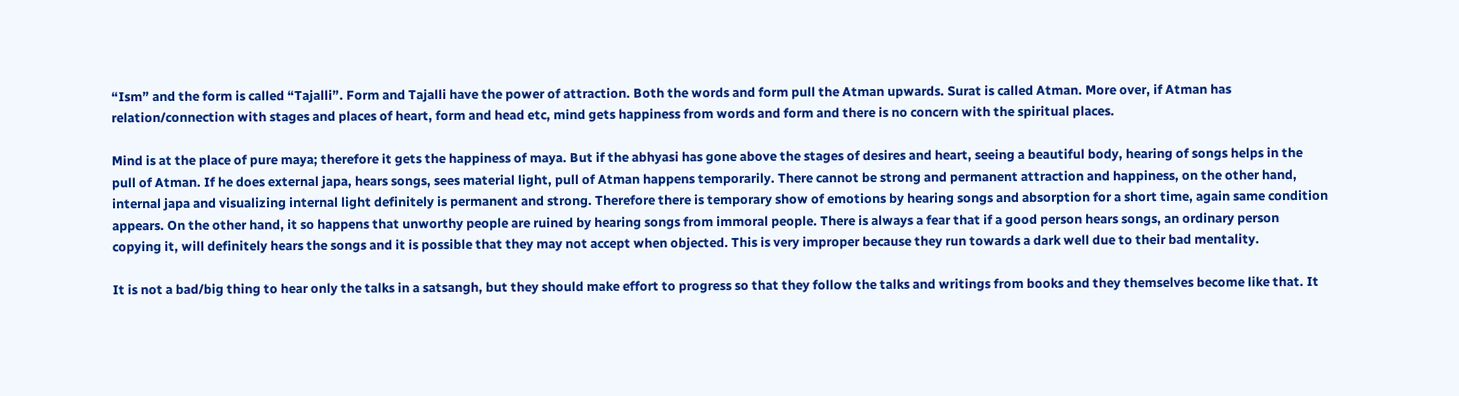“Ism” and the form is called “Tajalli”. Form and Tajalli have the power of attraction. Both the words and form pull the Atman upwards. Surat is called Atman. More over, if Atman has relation/connection with stages and places of heart, form and head etc, mind gets happiness from words and form and there is no concern with the spiritual places.

Mind is at the place of pure maya; therefore it gets the happiness of maya. But if the abhyasi has gone above the stages of desires and heart, seeing a beautiful body, hearing of songs helps in the pull of Atman. If he does external japa, hears songs, sees material light, pull of Atman happens temporarily. There cannot be strong and permanent attraction and happiness, on the other hand, internal japa and visualizing internal light definitely is permanent and strong. Therefore there is temporary show of emotions by hearing songs and absorption for a short time, again same condition appears. On the other hand, it so happens that unworthy people are ruined by hearing songs from immoral people. There is always a fear that if a good person hears songs, an ordinary person copying it, will definitely hears the songs and it is possible that they may not accept when objected. This is very improper because they run towards a dark well due to their bad mentality.

It is not a bad/big thing to hear only the talks in a satsangh, but they should make effort to progress so that they follow the talks and writings from books and they themselves become like that. It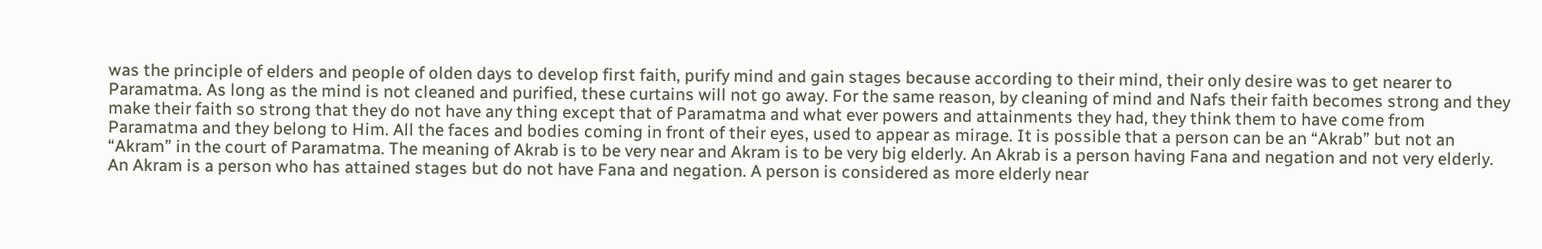was the principle of elders and people of olden days to develop first faith, purify mind and gain stages because according to their mind, their only desire was to get nearer to Paramatma. As long as the mind is not cleaned and purified, these curtains will not go away. For the same reason, by cleaning of mind and Nafs their faith becomes strong and they make their faith so strong that they do not have any thing except that of Paramatma and what ever powers and attainments they had, they think them to have come from Paramatma and they belong to Him. All the faces and bodies coming in front of their eyes, used to appear as mirage. It is possible that a person can be an “Akrab” but not an “Akram” in the court of Paramatma. The meaning of Akrab is to be very near and Akram is to be very big elderly. An Akrab is a person having Fana and negation and not very elderly. An Akram is a person who has attained stages but do not have Fana and negation. A person is considered as more elderly near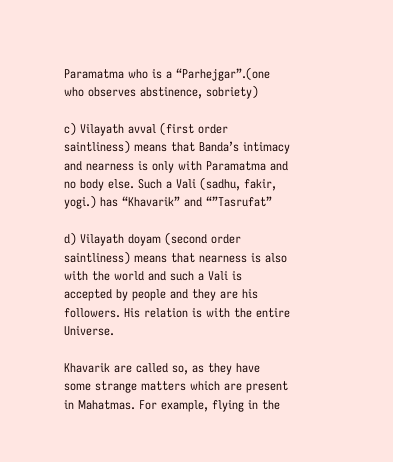Paramatma who is a “Parhejgar”.(one who observes abstinence, sobriety)

c) Vilayath avval (first order saintliness) means that Banda’s intimacy and nearness is only with Paramatma and no body else. Such a Vali (sadhu, fakir, yogi.) has “Khavarik” and “”Tasrufat”

d) Vilayath doyam (second order saintliness) means that nearness is also with the world and such a Vali is accepted by people and they are his followers. His relation is with the entire Universe.

Khavarik are called so, as they have some strange matters which are present in Mahatmas. For example, flying in the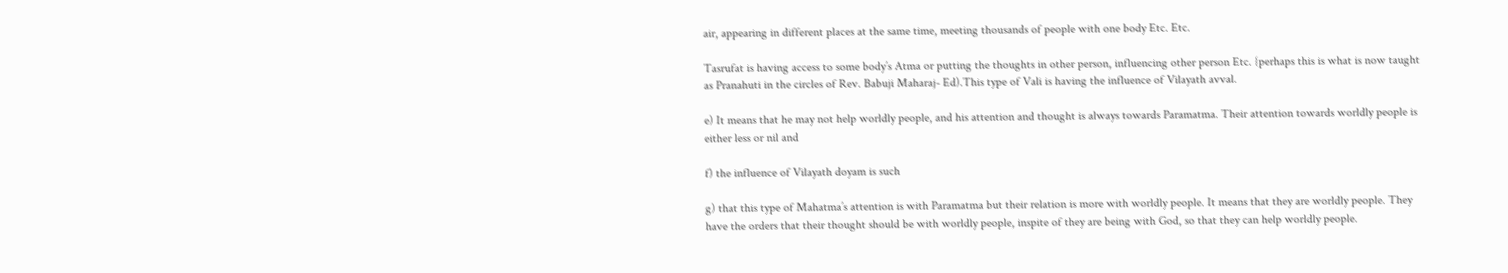air, appearing in different places at the same time, meeting thousands of people with one body Etc. Etc.

Tasrufat is having access to some body’s Atma or putting the thoughts in other person, influencing other person Etc. {perhaps this is what is now taught as Pranahuti in the circles of Rev. Babuji Maharaj- Ed).This type of Vali is having the influence of Vilayath avval.

e) It means that he may not help worldly people, and his attention and thought is always towards Paramatma. Their attention towards worldly people is either less or nil and

f) the influence of Vilayath doyam is such

g) that this type of Mahatma’s attention is with Paramatma but their relation is more with worldly people. It means that they are worldly people. They have the orders that their thought should be with worldly people, inspite of they are being with God, so that they can help worldly people.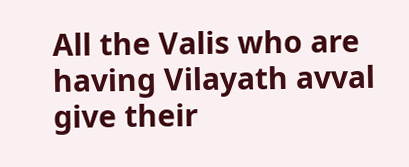All the Valis who are having Vilayath avval give their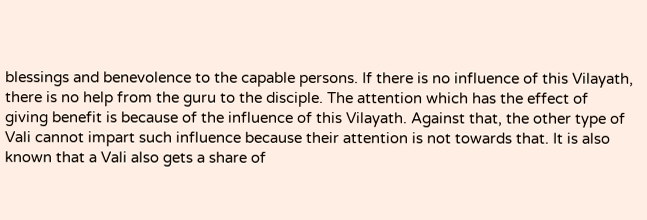blessings and benevolence to the capable persons. If there is no influence of this Vilayath, there is no help from the guru to the disciple. The attention which has the effect of giving benefit is because of the influence of this Vilayath. Against that, the other type of Vali cannot impart such influence because their attention is not towards that. It is also known that a Vali also gets a share of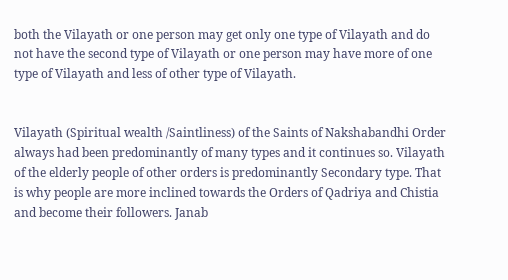both the Vilayath or one person may get only one type of Vilayath and do not have the second type of Vilayath or one person may have more of one type of Vilayath and less of other type of Vilayath.


Vilayath (Spiritual wealth /Saintliness) of the Saints of Nakshabandhi Order always had been predominantly of many types and it continues so. Vilayath of the elderly people of other orders is predominantly Secondary type. That is why people are more inclined towards the Orders of Qadriya and Chistia and become their followers. Janab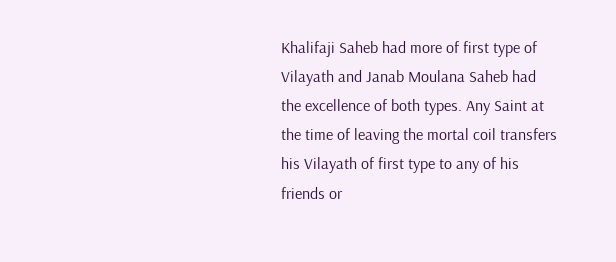Khalifaji Saheb had more of first type of Vilayath and Janab Moulana Saheb had the excellence of both types. Any Saint at the time of leaving the mortal coil transfers his Vilayath of first type to any of his friends or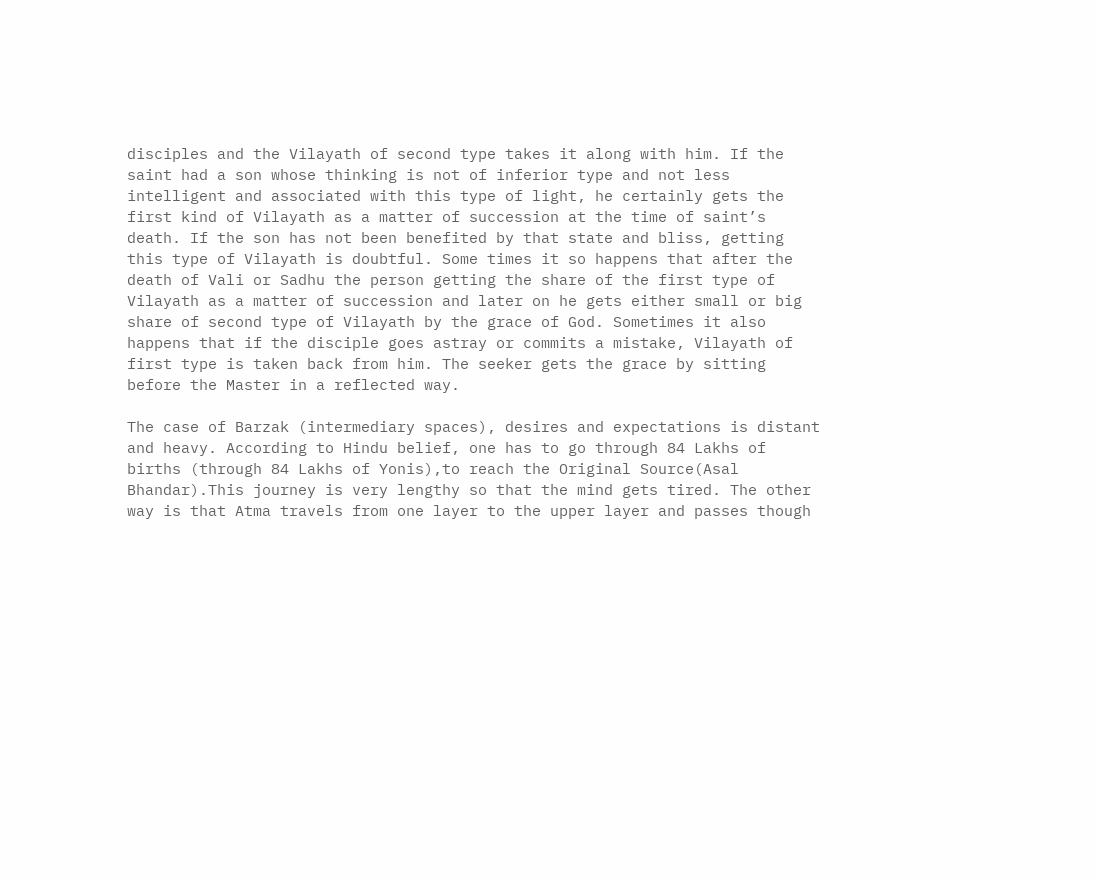disciples and the Vilayath of second type takes it along with him. If the saint had a son whose thinking is not of inferior type and not less intelligent and associated with this type of light, he certainly gets the first kind of Vilayath as a matter of succession at the time of saint’s death. If the son has not been benefited by that state and bliss, getting this type of Vilayath is doubtful. Some times it so happens that after the death of Vali or Sadhu the person getting the share of the first type of Vilayath as a matter of succession and later on he gets either small or big share of second type of Vilayath by the grace of God. Sometimes it also happens that if the disciple goes astray or commits a mistake, Vilayath of first type is taken back from him. The seeker gets the grace by sitting before the Master in a reflected way.

The case of Barzak (intermediary spaces), desires and expectations is distant and heavy. According to Hindu belief, one has to go through 84 Lakhs of births (through 84 Lakhs of Yonis),to reach the Original Source(Asal Bhandar).This journey is very lengthy so that the mind gets tired. The other way is that Atma travels from one layer to the upper layer and passes though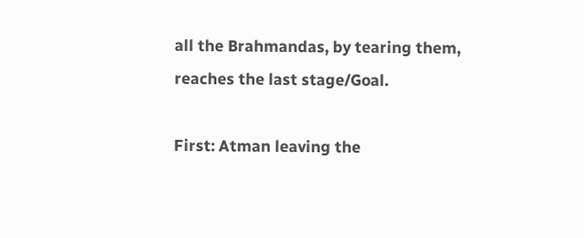all the Brahmandas, by tearing them, reaches the last stage/Goal.

First: Atman leaving the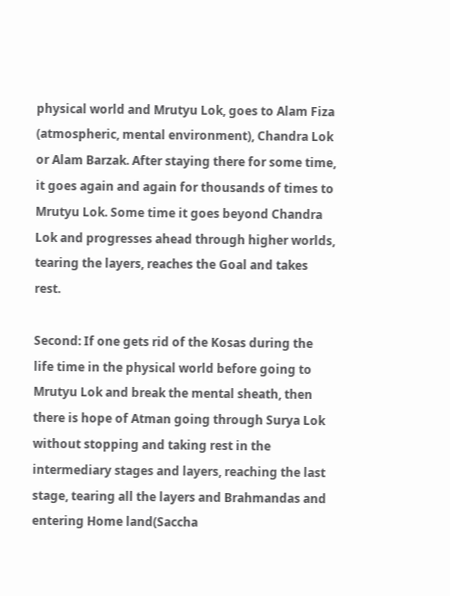physical world and Mrutyu Lok, goes to Alam Fiza (atmospheric, mental environment), Chandra Lok or Alam Barzak. After staying there for some time, it goes again and again for thousands of times to Mrutyu Lok. Some time it goes beyond Chandra Lok and progresses ahead through higher worlds, tearing the layers, reaches the Goal and takes rest.

Second: If one gets rid of the Kosas during the life time in the physical world before going to Mrutyu Lok and break the mental sheath, then there is hope of Atman going through Surya Lok without stopping and taking rest in the intermediary stages and layers, reaching the last stage, tearing all the layers and Brahmandas and entering Home land(Saccha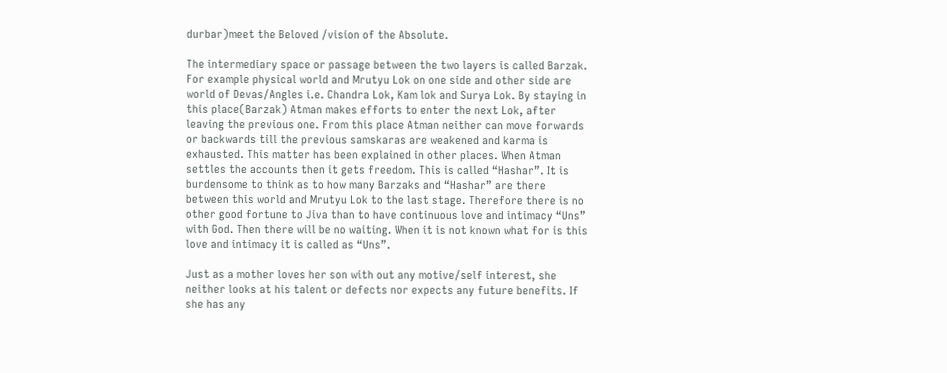durbar)meet the Beloved /vision of the Absolute.

The intermediary space or passage between the two layers is called Barzak. For example physical world and Mrutyu Lok on one side and other side are world of Devas/Angles i.e. Chandra Lok, Kam lok and Surya Lok. By staying in this place(Barzak) Atman makes efforts to enter the next Lok, after leaving the previous one. From this place Atman neither can move forwards or backwards till the previous samskaras are weakened and karma is exhausted. This matter has been explained in other places. When Atman settles the accounts then it gets freedom. This is called “Hashar”. It is burdensome to think as to how many Barzaks and “Hashar” are there between this world and Mrutyu Lok to the last stage. Therefore there is no other good fortune to Jiva than to have continuous love and intimacy “Uns” with God. Then there will be no waiting. When it is not known what for is this love and intimacy it is called as “Uns”.

Just as a mother loves her son with out any motive/self interest, she neither looks at his talent or defects nor expects any future benefits. If she has any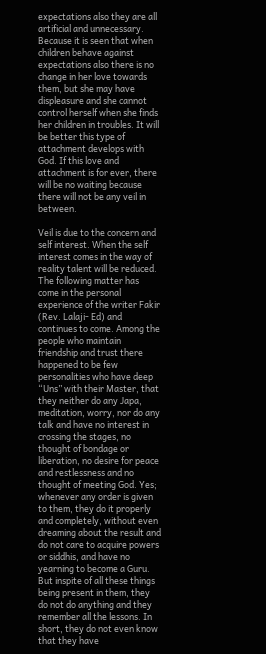expectations also they are all artificial and unnecessary. Because it is seen that when children behave against expectations also there is no change in her love towards them, but she may have displeasure and she cannot control herself when she finds her children in troubles. It will be better this type of attachment develops with God. If this love and attachment is for ever, there will be no waiting because there will not be any veil in between.

Veil is due to the concern and self interest. When the self interest comes in the way of reality talent will be reduced. The following matter has come in the personal experience of the writer Fakir (Rev. Lalaji- Ed) and continues to come. Among the people who maintain friendship and trust there happened to be few personalities who have deep “Uns” with their Master, that they neither do any Japa, meditation, worry, nor do any talk and have no interest in crossing the stages, no thought of bondage or liberation, no desire for peace and restlessness and no thought of meeting God. Yes; whenever any order is given to them, they do it properly and completely, without even dreaming about the result and do not care to acquire powers or siddhis, and have no yearning to become a Guru. But inspite of all these things being present in them, they do not do anything and they remember all the lessons. In short, they do not even know that they have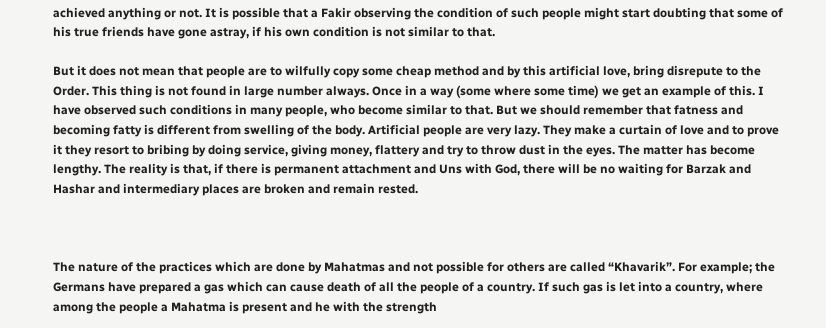achieved anything or not. It is possible that a Fakir observing the condition of such people might start doubting that some of his true friends have gone astray, if his own condition is not similar to that.

But it does not mean that people are to wilfully copy some cheap method and by this artificial love, bring disrepute to the Order. This thing is not found in large number always. Once in a way (some where some time) we get an example of this. I have observed such conditions in many people, who become similar to that. But we should remember that fatness and becoming fatty is different from swelling of the body. Artificial people are very lazy. They make a curtain of love and to prove it they resort to bribing by doing service, giving money, flattery and try to throw dust in the eyes. The matter has become lengthy. The reality is that, if there is permanent attachment and Uns with God, there will be no waiting for Barzak and Hashar and intermediary places are broken and remain rested.



The nature of the practices which are done by Mahatmas and not possible for others are called “Khavarik”. For example; the Germans have prepared a gas which can cause death of all the people of a country. If such gas is let into a country, where among the people a Mahatma is present and he with the strength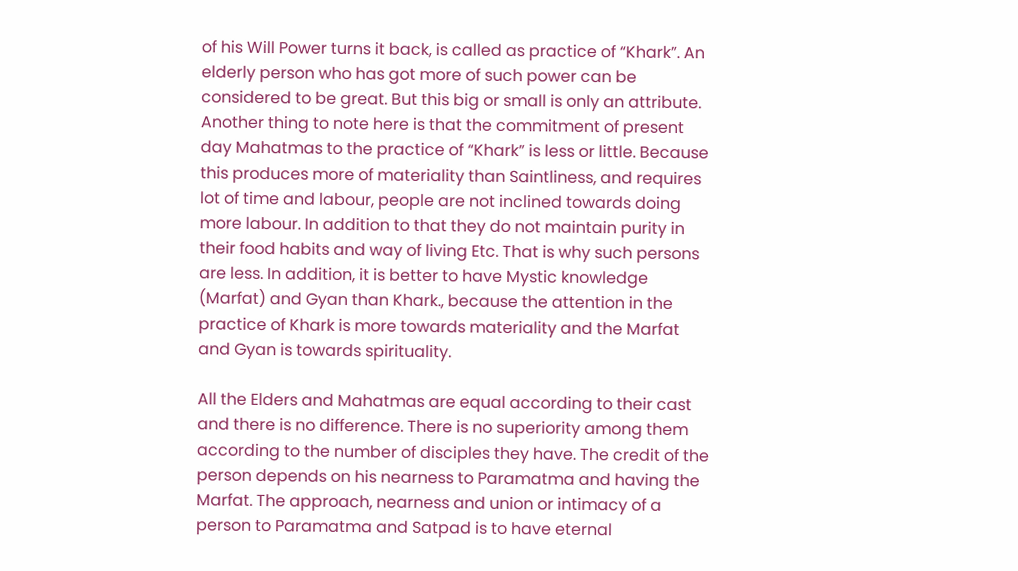of his Will Power turns it back, is called as practice of “Khark”. An elderly person who has got more of such power can be considered to be great. But this big or small is only an attribute. Another thing to note here is that the commitment of present day Mahatmas to the practice of “Khark” is less or little. Because this produces more of materiality than Saintliness, and requires lot of time and labour, people are not inclined towards doing more labour. In addition to that they do not maintain purity in their food habits and way of living Etc. That is why such persons are less. In addition, it is better to have Mystic knowledge (Marfat) and Gyan than Khark., because the attention in the practice of Khark is more towards materiality and the Marfat and Gyan is towards spirituality.

All the Elders and Mahatmas are equal according to their cast and there is no difference. There is no superiority among them according to the number of disciples they have. The credit of the person depends on his nearness to Paramatma and having the Marfat. The approach, nearness and union or intimacy of a person to Paramatma and Satpad is to have eternal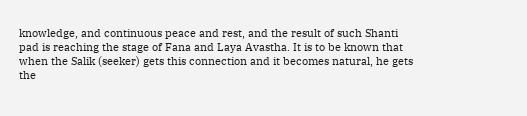knowledge, and continuous peace and rest, and the result of such Shanti pad is reaching the stage of Fana and Laya Avastha. It is to be known that when the Salik (seeker) gets this connection and it becomes natural, he gets the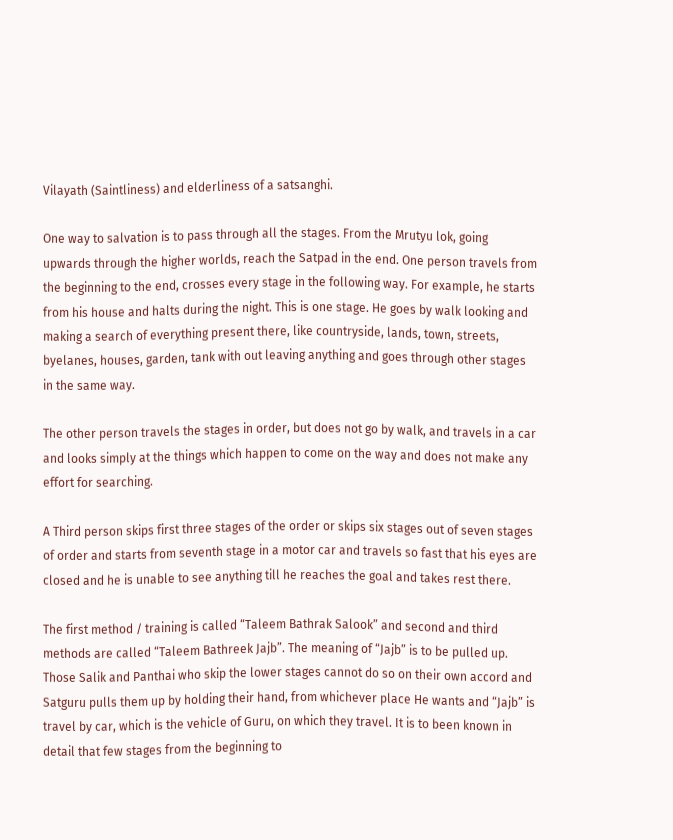Vilayath (Saintliness) and elderliness of a satsanghi.

One way to salvation is to pass through all the stages. From the Mrutyu lok, going upwards through the higher worlds, reach the Satpad in the end. One person travels from the beginning to the end, crosses every stage in the following way. For example, he starts from his house and halts during the night. This is one stage. He goes by walk looking and making a search of everything present there, like countryside, lands, town, streets, byelanes, houses, garden, tank with out leaving anything and goes through other stages in the same way.

The other person travels the stages in order, but does not go by walk, and travels in a car and looks simply at the things which happen to come on the way and does not make any effort for searching.

A Third person skips first three stages of the order or skips six stages out of seven stages of order and starts from seventh stage in a motor car and travels so fast that his eyes are closed and he is unable to see anything till he reaches the goal and takes rest there.

The first method / training is called “Taleem Bathrak Salook” and second and third methods are called “Taleem Bathreek Jajb”. The meaning of “Jajb” is to be pulled up. Those Salik and Panthai who skip the lower stages cannot do so on their own accord and Satguru pulls them up by holding their hand, from whichever place He wants and “Jajb” is travel by car, which is the vehicle of Guru, on which they travel. It is to been known in detail that few stages from the beginning to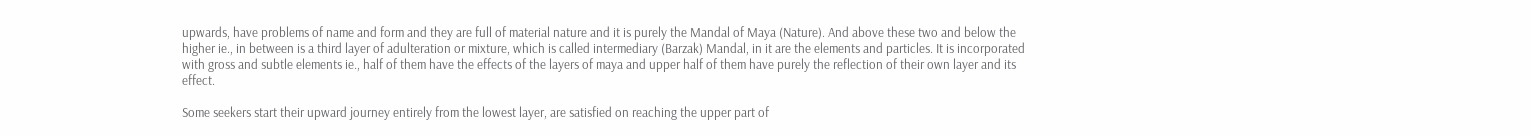upwards, have problems of name and form and they are full of material nature and it is purely the Mandal of Maya (Nature). And above these two and below the higher ie., in between is a third layer of adulteration or mixture, which is called intermediary (Barzak) Mandal, in it are the elements and particles. It is incorporated with gross and subtle elements ie., half of them have the effects of the layers of maya and upper half of them have purely the reflection of their own layer and its effect.

Some seekers start their upward journey entirely from the lowest layer, are satisfied on reaching the upper part of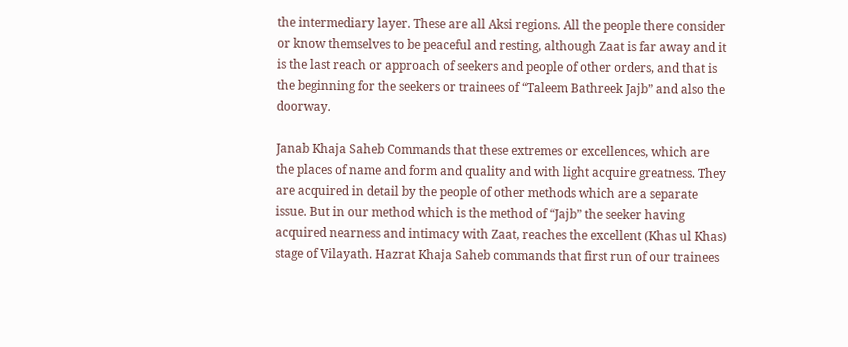the intermediary layer. These are all Aksi regions. All the people there consider or know themselves to be peaceful and resting, although Zaat is far away and it is the last reach or approach of seekers and people of other orders, and that is the beginning for the seekers or trainees of “Taleem Bathreek Jajb” and also the doorway.

Janab Khaja Saheb Commands that these extremes or excellences, which are the places of name and form and quality and with light acquire greatness. They are acquired in detail by the people of other methods which are a separate issue. But in our method which is the method of “Jajb” the seeker having acquired nearness and intimacy with Zaat, reaches the excellent (Khas ul Khas) stage of Vilayath. Hazrat Khaja Saheb commands that first run of our trainees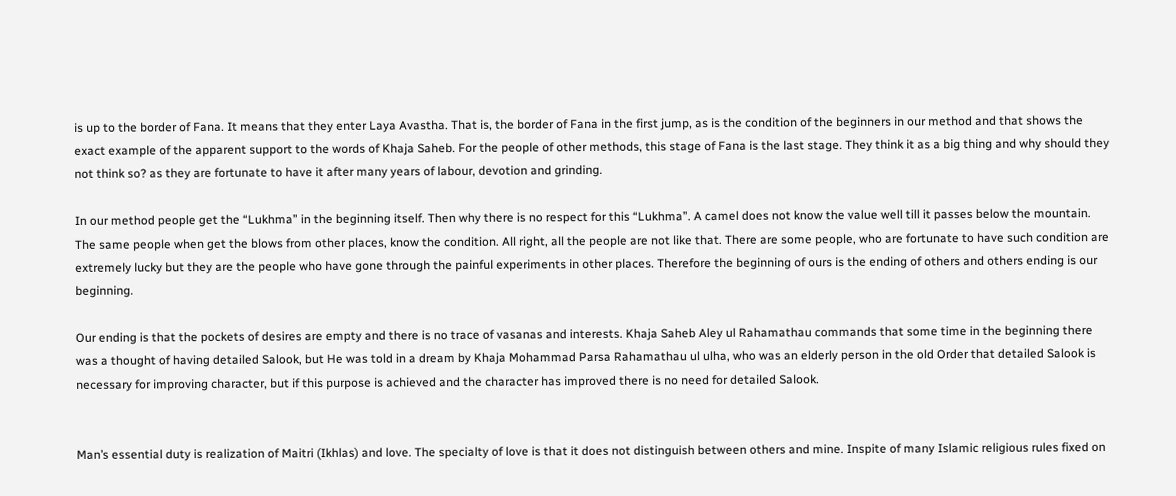is up to the border of Fana. It means that they enter Laya Avastha. That is, the border of Fana in the first jump, as is the condition of the beginners in our method and that shows the exact example of the apparent support to the words of Khaja Saheb. For the people of other methods, this stage of Fana is the last stage. They think it as a big thing and why should they not think so? as they are fortunate to have it after many years of labour, devotion and grinding.

In our method people get the “Lukhma” in the beginning itself. Then why there is no respect for this “Lukhma”. A camel does not know the value well till it passes below the mountain. The same people when get the blows from other places, know the condition. All right, all the people are not like that. There are some people, who are fortunate to have such condition are extremely lucky but they are the people who have gone through the painful experiments in other places. Therefore the beginning of ours is the ending of others and others ending is our beginning.

Our ending is that the pockets of desires are empty and there is no trace of vasanas and interests. Khaja Saheb Aley ul Rahamathau commands that some time in the beginning there was a thought of having detailed Salook, but He was told in a dream by Khaja Mohammad Parsa Rahamathau ul ulha, who was an elderly person in the old Order that detailed Salook is necessary for improving character, but if this purpose is achieved and the character has improved there is no need for detailed Salook.


Man’s essential duty is realization of Maitri (Ikhlas) and love. The specialty of love is that it does not distinguish between others and mine. Inspite of many Islamic religious rules fixed on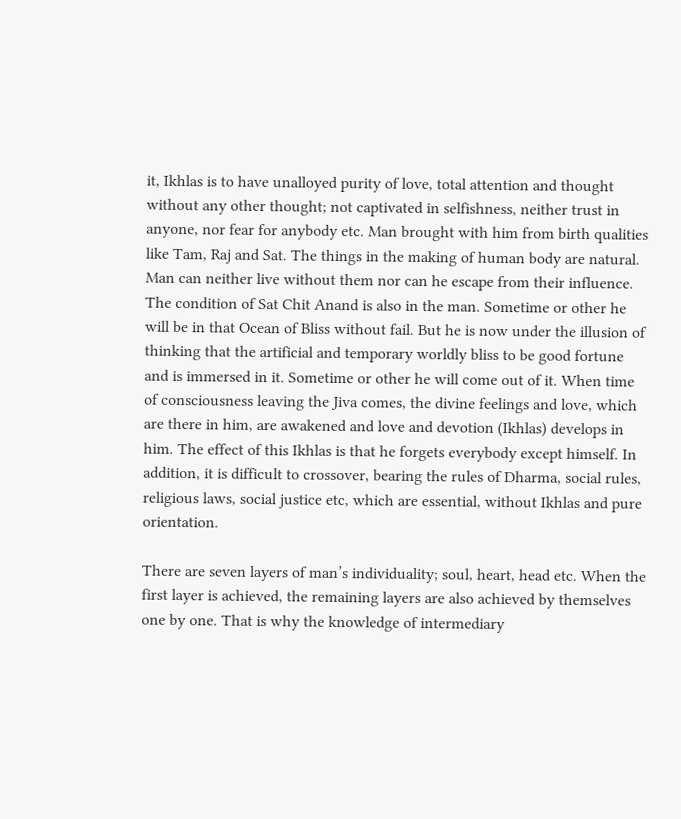it, Ikhlas is to have unalloyed purity of love, total attention and thought without any other thought; not captivated in selfishness, neither trust in anyone, nor fear for anybody etc. Man brought with him from birth qualities like Tam, Raj and Sat. The things in the making of human body are natural. Man can neither live without them nor can he escape from their influence. The condition of Sat Chit Anand is also in the man. Sometime or other he will be in that Ocean of Bliss without fail. But he is now under the illusion of thinking that the artificial and temporary worldly bliss to be good fortune and is immersed in it. Sometime or other he will come out of it. When time of consciousness leaving the Jiva comes, the divine feelings and love, which are there in him, are awakened and love and devotion (Ikhlas) develops in him. The effect of this Ikhlas is that he forgets everybody except himself. In addition, it is difficult to crossover, bearing the rules of Dharma, social rules, religious laws, social justice etc, which are essential, without Ikhlas and pure orientation.

There are seven layers of man’s individuality; soul, heart, head etc. When the first layer is achieved, the remaining layers are also achieved by themselves one by one. That is why the knowledge of intermediary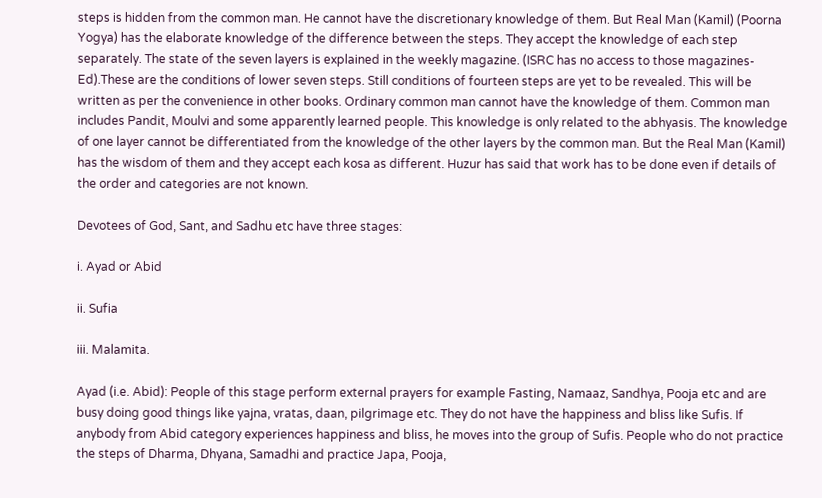steps is hidden from the common man. He cannot have the discretionary knowledge of them. But Real Man (Kamil) (Poorna Yogya) has the elaborate knowledge of the difference between the steps. They accept the knowledge of each step separately. The state of the seven layers is explained in the weekly magazine. (ISRC has no access to those magazines- Ed).These are the conditions of lower seven steps. Still conditions of fourteen steps are yet to be revealed. This will be written as per the convenience in other books. Ordinary common man cannot have the knowledge of them. Common man includes Pandit, Moulvi and some apparently learned people. This knowledge is only related to the abhyasis. The knowledge of one layer cannot be differentiated from the knowledge of the other layers by the common man. But the Real Man (Kamil) has the wisdom of them and they accept each kosa as different. Huzur has said that work has to be done even if details of the order and categories are not known.

Devotees of God, Sant, and Sadhu etc have three stages:

i. Ayad or Abid

ii. Sufia

iii. Malamita.

Ayad (i.e. Abid): People of this stage perform external prayers for example Fasting, Namaaz, Sandhya, Pooja etc and are busy doing good things like yajna, vratas, daan, pilgrimage etc. They do not have the happiness and bliss like Sufis. If anybody from Abid category experiences happiness and bliss, he moves into the group of Sufis. People who do not practice the steps of Dharma, Dhyana, Samadhi and practice Japa, Pooja,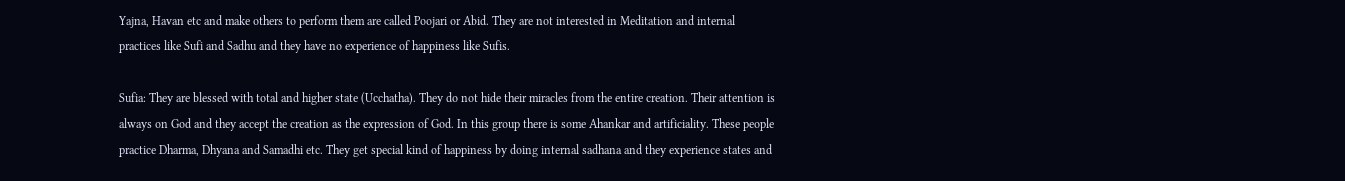Yajna, Havan etc and make others to perform them are called Poojari or Abid. They are not interested in Meditation and internal practices like Sufi and Sadhu and they have no experience of happiness like Sufis.

Sufia: They are blessed with total and higher state (Ucchatha). They do not hide their miracles from the entire creation. Their attention is always on God and they accept the creation as the expression of God. In this group there is some Ahankar and artificiality. These people practice Dharma, Dhyana and Samadhi etc. They get special kind of happiness by doing internal sadhana and they experience states and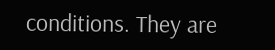conditions. They are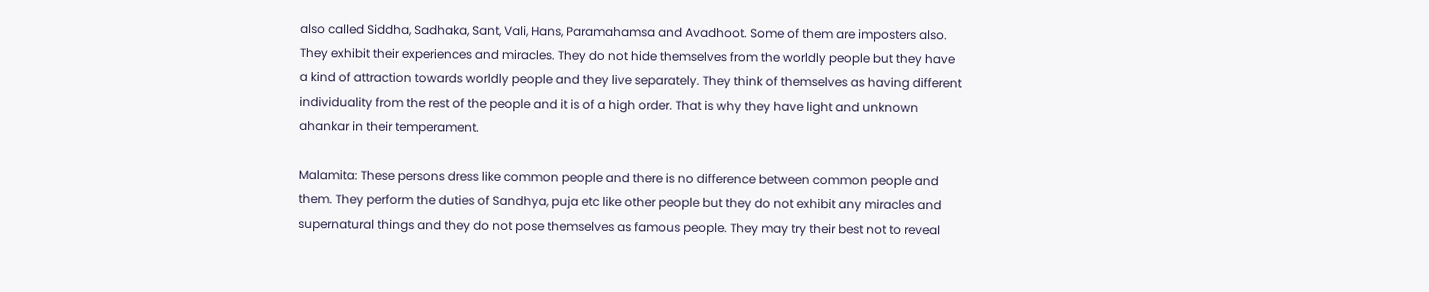also called Siddha, Sadhaka, Sant, Vali, Hans, Paramahamsa and Avadhoot. Some of them are imposters also. They exhibit their experiences and miracles. They do not hide themselves from the worldly people but they have a kind of attraction towards worldly people and they live separately. They think of themselves as having different individuality from the rest of the people and it is of a high order. That is why they have light and unknown ahankar in their temperament.

Malamita: These persons dress like common people and there is no difference between common people and them. They perform the duties of Sandhya, puja etc like other people but they do not exhibit any miracles and supernatural things and they do not pose themselves as famous people. They may try their best not to reveal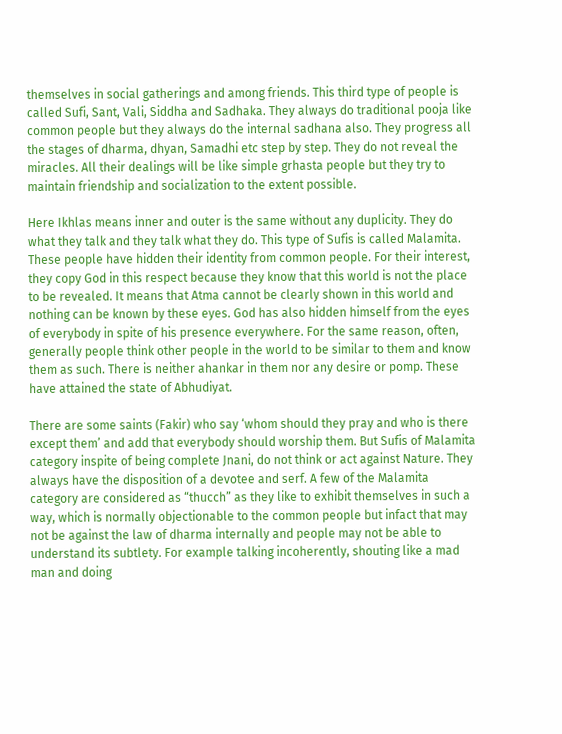themselves in social gatherings and among friends. This third type of people is called Sufi, Sant, Vali, Siddha and Sadhaka. They always do traditional pooja like common people but they always do the internal sadhana also. They progress all the stages of dharma, dhyan, Samadhi etc step by step. They do not reveal the miracles. All their dealings will be like simple grhasta people but they try to maintain friendship and socialization to the extent possible.

Here Ikhlas means inner and outer is the same without any duplicity. They do what they talk and they talk what they do. This type of Sufis is called Malamita. These people have hidden their identity from common people. For their interest, they copy God in this respect because they know that this world is not the place to be revealed. It means that Atma cannot be clearly shown in this world and nothing can be known by these eyes. God has also hidden himself from the eyes of everybody in spite of his presence everywhere. For the same reason, often, generally people think other people in the world to be similar to them and know them as such. There is neither ahankar in them nor any desire or pomp. These have attained the state of Abhudiyat.

There are some saints (Fakir) who say ‘whom should they pray and who is there except them’ and add that everybody should worship them. But Sufis of Malamita category inspite of being complete Jnani, do not think or act against Nature. They always have the disposition of a devotee and serf. A few of the Malamita category are considered as “thucch” as they like to exhibit themselves in such a way, which is normally objectionable to the common people but infact that may not be against the law of dharma internally and people may not be able to understand its subtlety. For example talking incoherently, shouting like a mad man and doing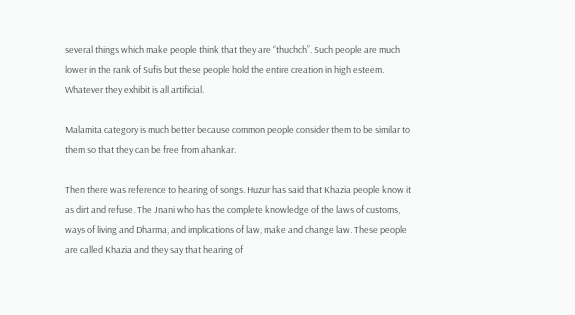several things which make people think that they are “thuchch”. Such people are much lower in the rank of Sufis but these people hold the entire creation in high esteem. Whatever they exhibit is all artificial.

Malamita category is much better because common people consider them to be similar to them so that they can be free from ahankar.

Then there was reference to hearing of songs. Huzur has said that Khazia people know it as dirt and refuse. The Jnani who has the complete knowledge of the laws of customs, ways of living and Dharma, and implications of law, make and change law. These people are called Khazia and they say that hearing of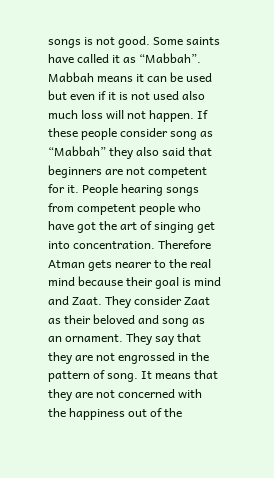songs is not good. Some saints have called it as “Mabbah”. Mabbah means it can be used but even if it is not used also much loss will not happen. If these people consider song as “Mabbah” they also said that beginners are not competent for it. People hearing songs from competent people who have got the art of singing get into concentration. Therefore Atman gets nearer to the real mind because their goal is mind and Zaat. They consider Zaat as their beloved and song as an ornament. They say that they are not engrossed in the pattern of song. It means that they are not concerned with the happiness out of the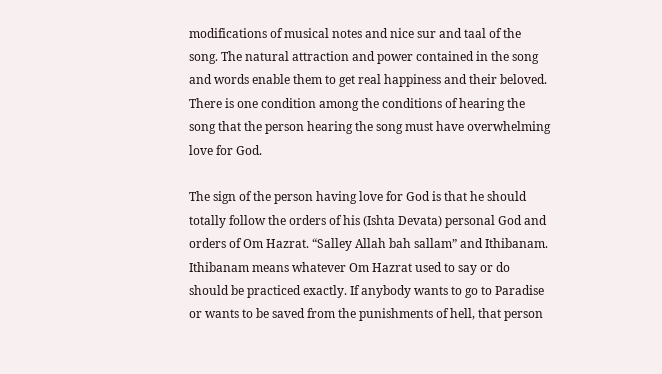modifications of musical notes and nice sur and taal of the song. The natural attraction and power contained in the song and words enable them to get real happiness and their beloved. There is one condition among the conditions of hearing the song that the person hearing the song must have overwhelming love for God.

The sign of the person having love for God is that he should totally follow the orders of his (Ishta Devata) personal God and orders of Om Hazrat. “Salley Allah bah sallam” and Ithibanam. Ithibanam means whatever Om Hazrat used to say or do should be practiced exactly. If anybody wants to go to Paradise or wants to be saved from the punishments of hell, that person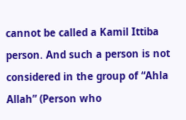cannot be called a Kamil Ittiba person. And such a person is not considered in the group of “Ahla Allah” (Person who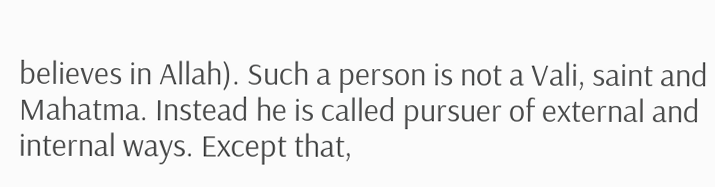believes in Allah). Such a person is not a Vali, saint and Mahatma. Instead he is called pursuer of external and internal ways. Except that,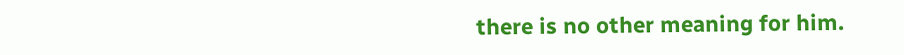there is no other meaning for him.